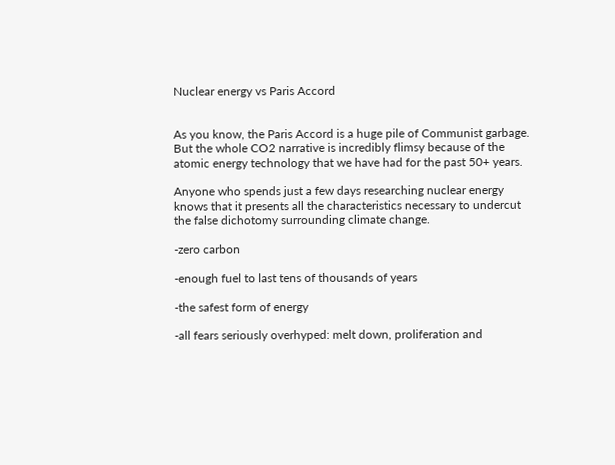Nuclear energy vs Paris Accord


As you know, the Paris Accord is a huge pile of Communist garbage. But the whole CO2 narrative is incredibly flimsy because of the atomic energy technology that we have had for the past 50+ years.

Anyone who spends just a few days researching nuclear energy knows that it presents all the characteristics necessary to undercut the false dichotomy surrounding climate change.

-zero carbon

-enough fuel to last tens of thousands of years

-the safest form of energy

-all fears seriously overhyped: melt down, proliferation and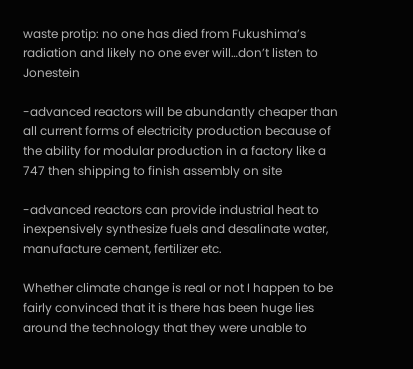waste protip: no one has died from Fukushima’s radiation and likely no one ever will…don’t listen to Jonestein

-advanced reactors will be abundantly cheaper than all current forms of electricity production because of the ability for modular production in a factory like a 747 then shipping to finish assembly on site

-advanced reactors can provide industrial heat to inexpensively synthesize fuels and desalinate water, manufacture cement, fertilizer etc.

Whether climate change is real or not I happen to be fairly convinced that it is there has been huge lies around the technology that they were unable to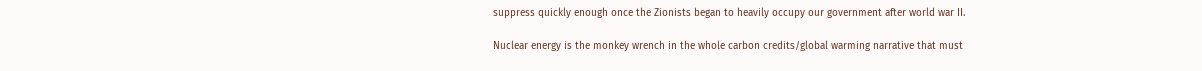suppress quickly enough once the Zionists began to heavily occupy our government after world war II.

Nuclear energy is the monkey wrench in the whole carbon credits/global warming narrative that must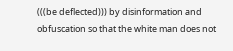(((be deflected))) by disinformation and obfuscation so that the white man does not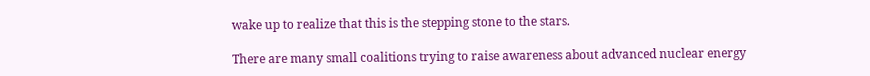wake up to realize that this is the stepping stone to the stars.

There are many small coalitions trying to raise awareness about advanced nuclear energy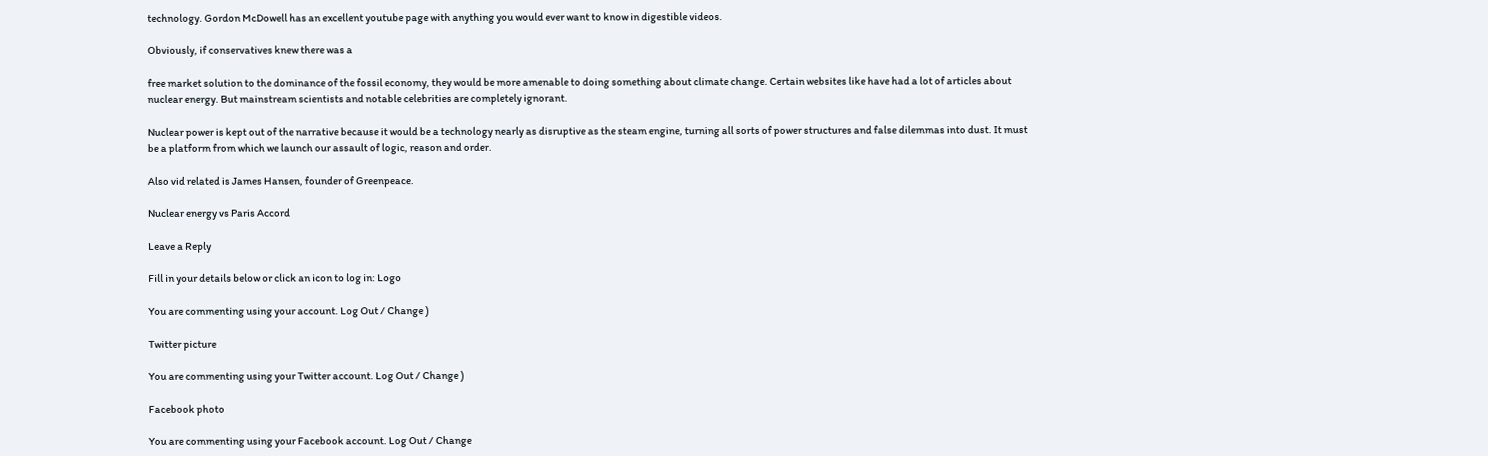technology. Gordon McDowell has an excellent youtube page with anything you would ever want to know in digestible videos.

Obviously, if conservatives knew there was a

free market solution to the dominance of the fossil economy, they would be more amenable to doing something about climate change. Certain websites like have had a lot of articles about nuclear energy. But mainstream scientists and notable celebrities are completely ignorant.

Nuclear power is kept out of the narrative because it would be a technology nearly as disruptive as the steam engine, turning all sorts of power structures and false dilemmas into dust. It must be a platform from which we launch our assault of logic, reason and order.

Also vid related is James Hansen, founder of Greenpeace.

Nuclear energy vs Paris Accord

Leave a Reply

Fill in your details below or click an icon to log in: Logo

You are commenting using your account. Log Out / Change )

Twitter picture

You are commenting using your Twitter account. Log Out / Change )

Facebook photo

You are commenting using your Facebook account. Log Out / Change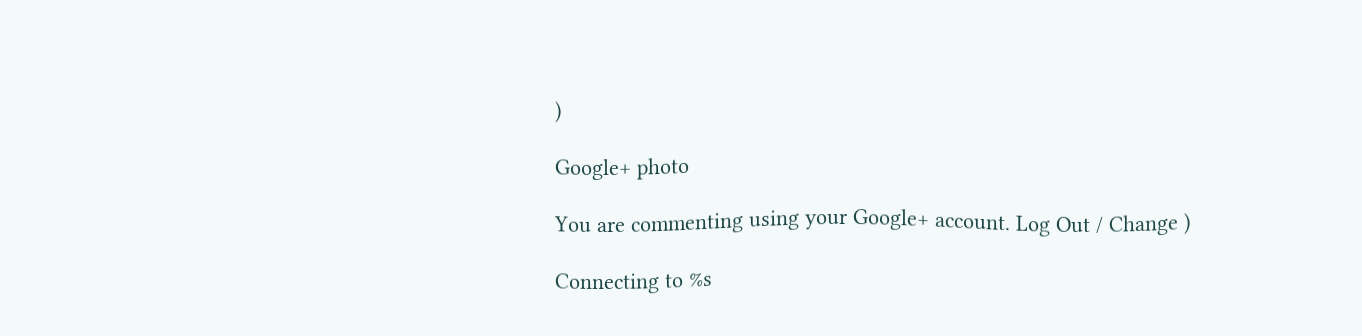)

Google+ photo

You are commenting using your Google+ account. Log Out / Change )

Connecting to %s